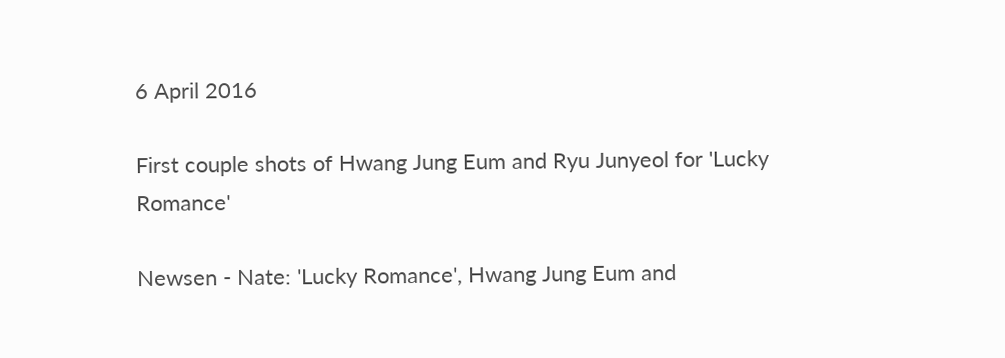6 April 2016

First couple shots of Hwang Jung Eum and Ryu Junyeol for 'Lucky Romance'

Newsen - Nate: 'Lucky Romance', Hwang Jung Eum and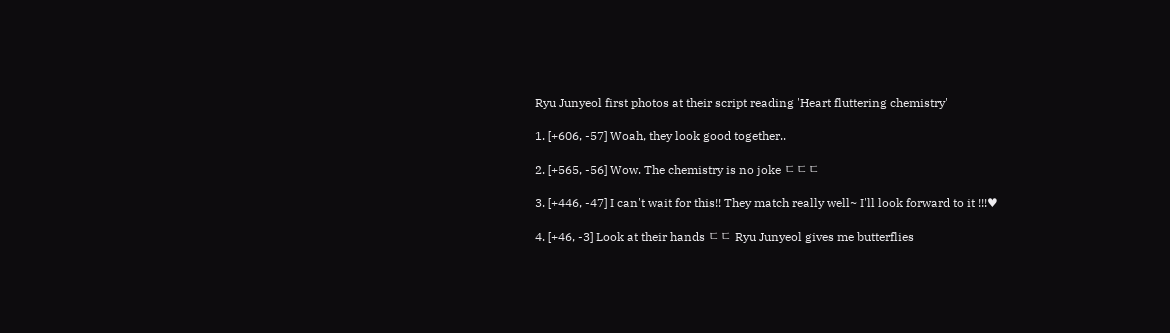Ryu Junyeol first photos at their script reading 'Heart fluttering chemistry'

1. [+606, -57] Woah, they look good together..

2. [+565, -56] Wow. The chemistry is no joke ㄷㄷㄷ

3. [+446, -47] I can't wait for this!! They match really well~ I'll look forward to it !!!♥

4. [+46, -3] Look at their hands ㄷㄷ Ryu Junyeol gives me butterflies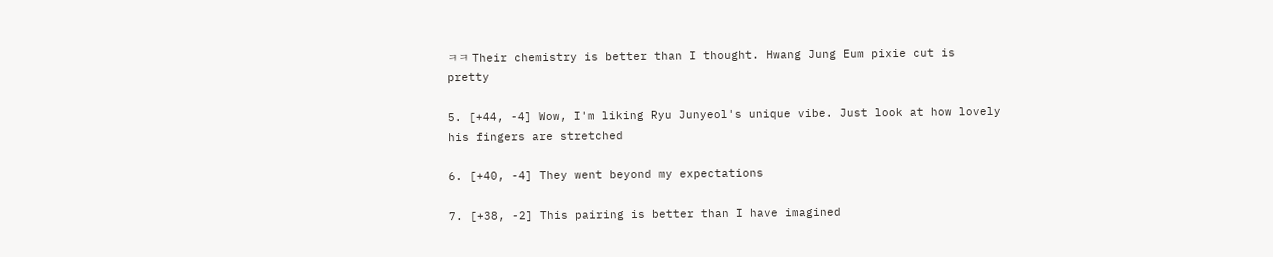ㅋㅋ Their chemistry is better than I thought. Hwang Jung Eum pixie cut is pretty

5. [+44, -4] Wow, I'm liking Ryu Junyeol's unique vibe. Just look at how lovely his fingers are stretched

6. [+40, -4] They went beyond my expectations

7. [+38, -2] This pairing is better than I have imagined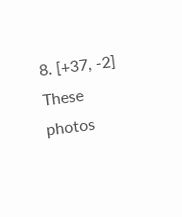8. [+37, -2] These photos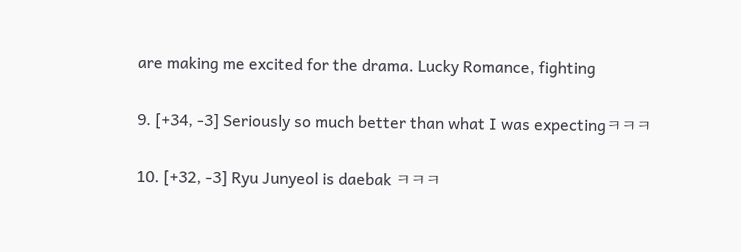are making me excited for the drama. Lucky Romance, fighting

9. [+34, -3] Seriously so much better than what I was expectingㅋㅋㅋ

10. [+32, -3] Ryu Junyeol is daebak ㅋㅋㅋ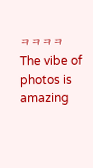ㅋㅋㅋㅋ The vibe of photos is amazing